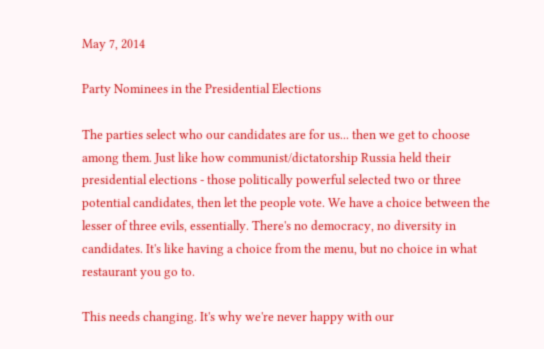May 7, 2014

Party Nominees in the Presidential Elections

The parties select who our candidates are for us... then we get to choose among them. Just like how communist/dictatorship Russia held their presidential elections - those politically powerful selected two or three potential candidates, then let the people vote. We have a choice between the lesser of three evils, essentially. There's no democracy, no diversity in candidates. It's like having a choice from the menu, but no choice in what restaurant you go to.

This needs changing. It's why we're never happy with our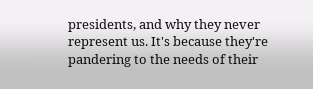presidents, and why they never represent us. It's because they're pandering to the needs of their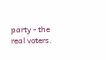party - the real voters.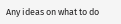Any ideas on what to do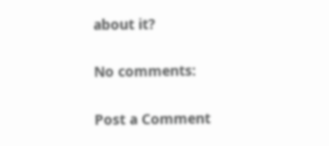about it?

No comments:

Post a Comment